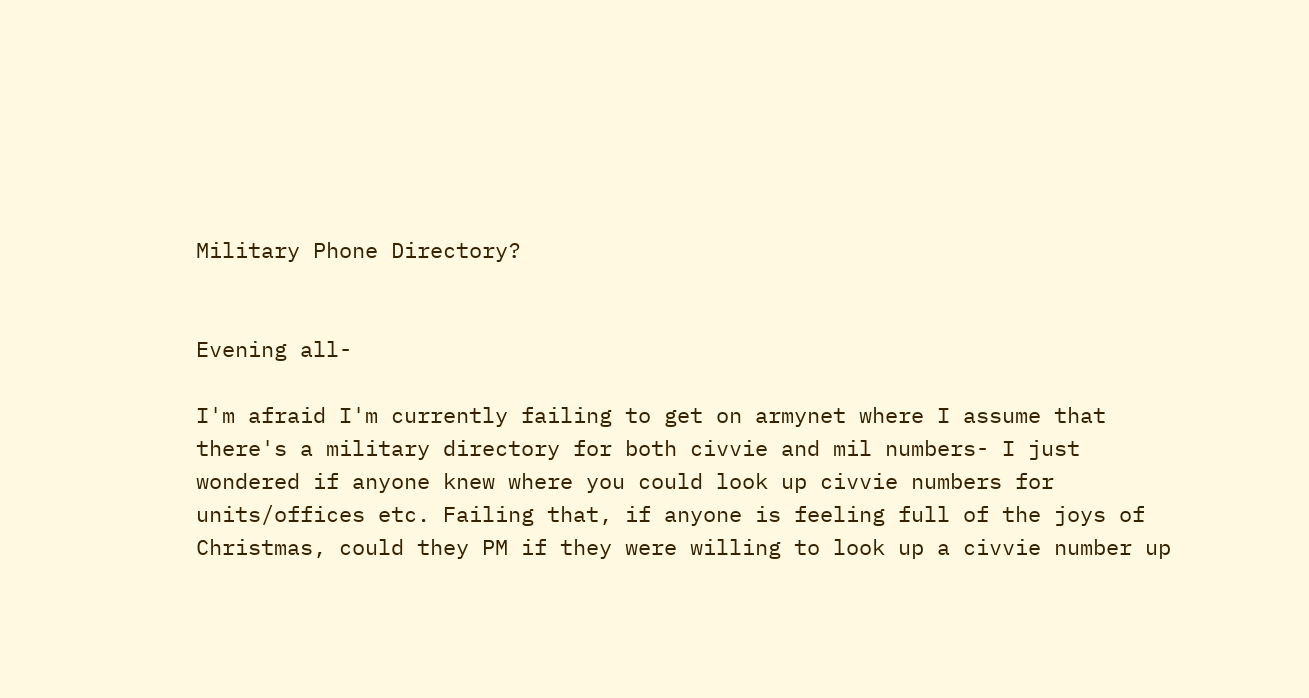Military Phone Directory?


Evening all-

I'm afraid I'm currently failing to get on armynet where I assume that there's a military directory for both civvie and mil numbers- I just wondered if anyone knew where you could look up civvie numbers for units/offices etc. Failing that, if anyone is feeling full of the joys of Christmas, could they PM if they were willing to look up a civvie number up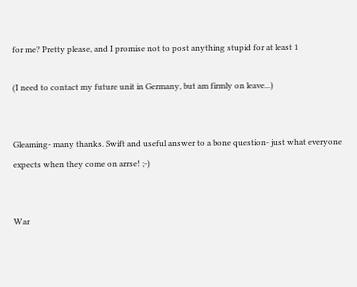for me? Pretty please, and I promise not to post anything stupid for at least 1

(I need to contact my future unit in Germany, but am firmly on leave...)


Gleaming- many thanks. Swift and useful answer to a bone question- just what everyone expects when they come on arrse! ;-)


War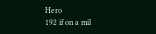Hero
192 if on a mil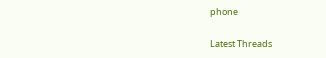phone

Latest Threads